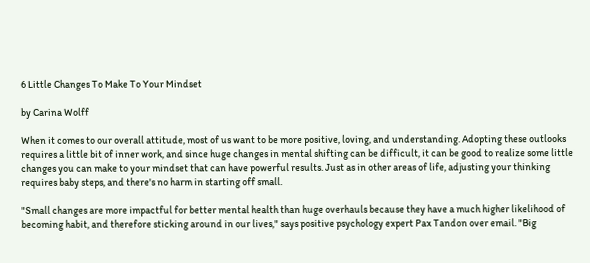6 Little Changes To Make To Your Mindset

by Carina Wolff

When it comes to our overall attitude, most of us want to be more positive, loving, and understanding. Adopting these outlooks requires a little bit of inner work, and since huge changes in mental shifting can be difficult, it can be good to realize some little changes you can make to your mindset that can have powerful results. Just as in other areas of life, adjusting your thinking requires baby steps, and there's no harm in starting off small.

"Small changes are more impactful for better mental health than huge overhauls because they have a much higher likelihood of becoming habit, and therefore sticking around in our lives," says positive psychology expert Pax Tandon over email. "Big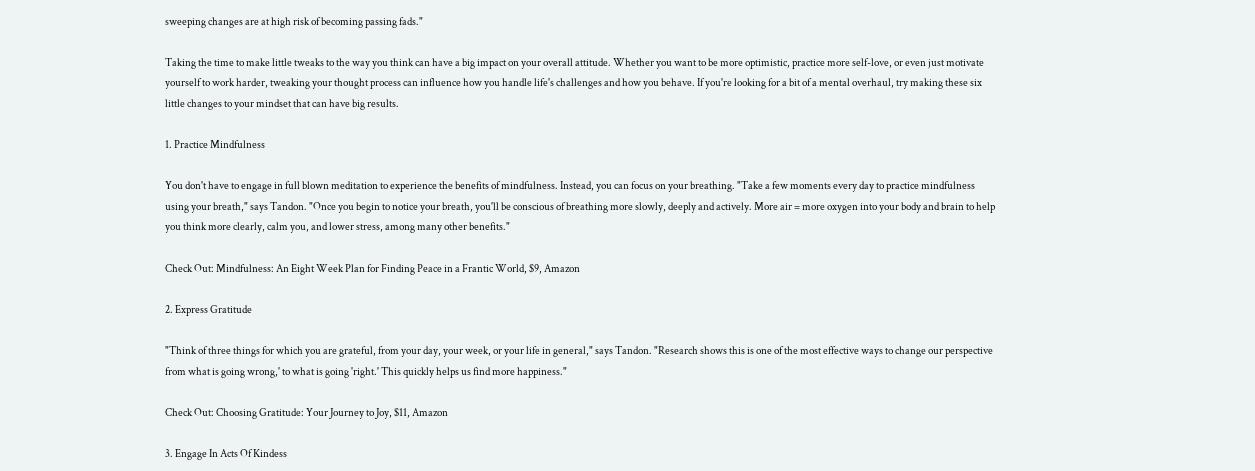sweeping changes are at high risk of becoming passing fads."

Taking the time to make little tweaks to the way you think can have a big impact on your overall attitude. Whether you want to be more optimistic, practice more self-love, or even just motivate yourself to work harder, tweaking your thought process can influence how you handle life's challenges and how you behave. If you're looking for a bit of a mental overhaul, try making these six little changes to your mindset that can have big results.

1. Practice Mindfulness

You don't have to engage in full blown meditation to experience the benefits of mindfulness. Instead, you can focus on your breathing. "Take a few moments every day to practice mindfulness using your breath," says Tandon. "Once you begin to notice your breath, you'll be conscious of breathing more slowly, deeply and actively. More air = more oxygen into your body and brain to help you think more clearly, calm you, and lower stress, among many other benefits."

Check Out: Mindfulness: An Eight Week Plan for Finding Peace in a Frantic World, $9, Amazon

2. Express Gratitude

"Think of three things for which you are grateful, from your day, your week, or your life in general," says Tandon. "Research shows this is one of the most effective ways to change our perspective from what is going wrong,' to what is going 'right.' This quickly helps us find more happiness."

Check Out: Choosing Gratitude: Your Journey to Joy, $11, Amazon

3. Engage In Acts Of Kindess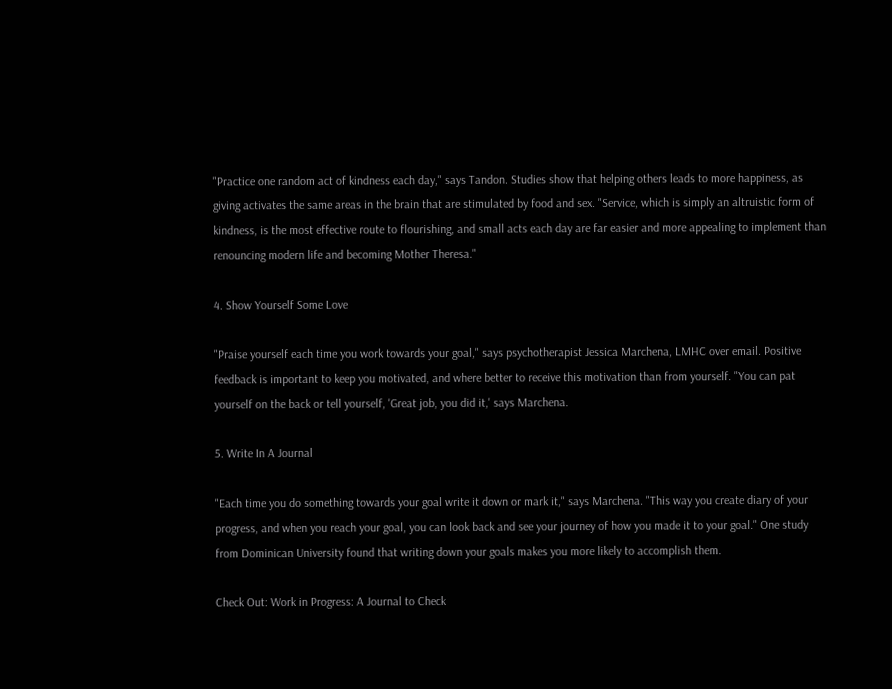"Practice one random act of kindness each day," says Tandon. Studies show that helping others leads to more happiness, as giving activates the same areas in the brain that are stimulated by food and sex. "Service, which is simply an altruistic form of kindness, is the most effective route to flourishing, and small acts each day are far easier and more appealing to implement than renouncing modern life and becoming Mother Theresa."

4. Show Yourself Some Love

"Praise yourself each time you work towards your goal," says psychotherapist Jessica Marchena, LMHC over email. Positive feedback is important to keep you motivated, and where better to receive this motivation than from yourself. "You can pat yourself on the back or tell yourself, 'Great job, you did it,' says Marchena.

5. Write In A Journal

"Each time you do something towards your goal write it down or mark it," says Marchena. "This way you create diary of your progress, and when you reach your goal, you can look back and see your journey of how you made it to your goal." One study from Dominican University found that writing down your goals makes you more likely to accomplish them.

Check Out: Work in Progress: A Journal to Check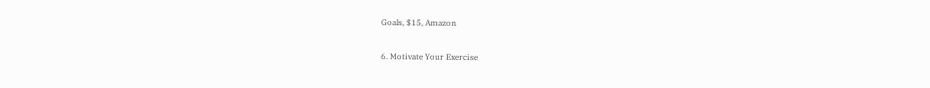Goals, $15, Amazon

6. Motivate Your Exercise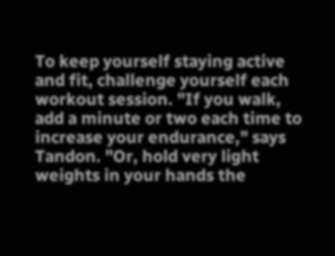To keep yourself staying active and fit, challenge yourself each workout session. "If you walk, add a minute or two each time to increase your endurance," says Tandon. "Or, hold very light weights in your hands the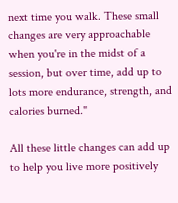next time you walk. These small changes are very approachable when you're in the midst of a session, but over time, add up to lots more endurance, strength, and calories burned."

All these little changes can add up to help you live more positively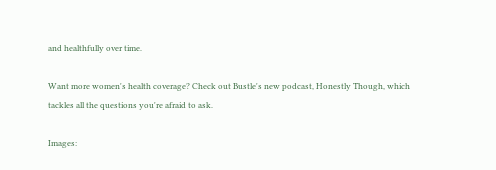and healthfully over time.

Want more women's health coverage? Check out Bustle's new podcast, Honestly Though, which tackles all the questions you're afraid to ask.

Images: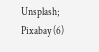Unsplash; Pixabay (6)